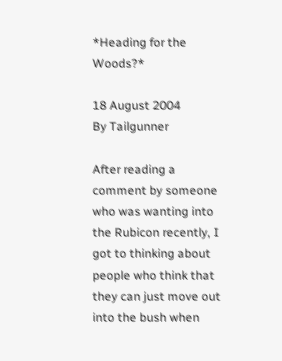*Heading for the Woods?*

18 August 2004
By Tailgunner

After reading a comment by someone who was wanting into the Rubicon recently, I got to thinking about people who think that they can just move out into the bush when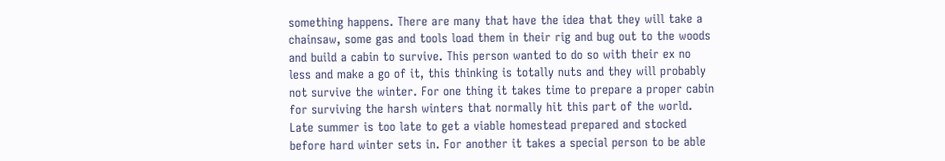something happens. There are many that have the idea that they will take a chainsaw, some gas and tools load them in their rig and bug out to the woods and build a cabin to survive. This person wanted to do so with their ex no less and make a go of it, this thinking is totally nuts and they will probably not survive the winter. For one thing it takes time to prepare a proper cabin for surviving the harsh winters that normally hit this part of the world. Late summer is too late to get a viable homestead prepared and stocked before hard winter sets in. For another it takes a special person to be able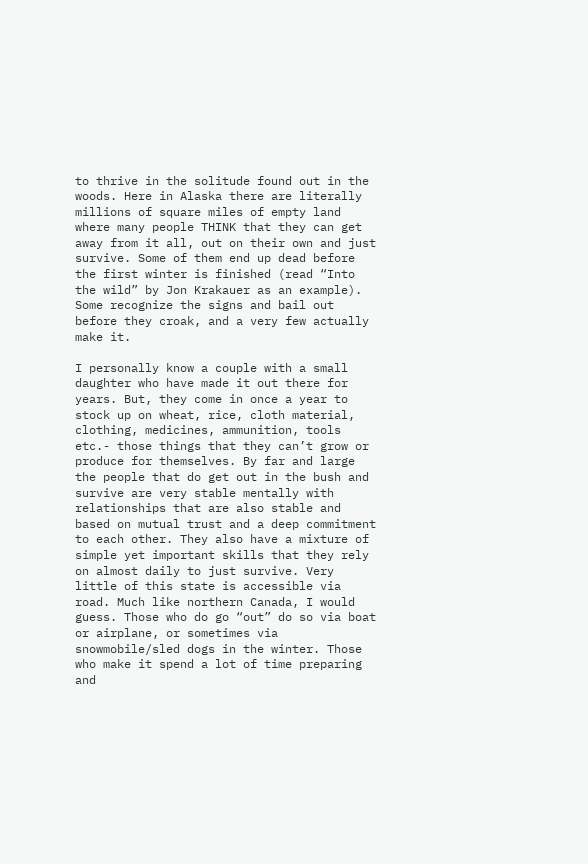to thrive in the solitude found out in the woods. Here in Alaska there are literally millions of square miles of empty land where many people THINK that they can get away from it all, out on their own and just survive. Some of them end up dead before the first winter is finished (read “Into the wild” by Jon Krakauer as an example). Some recognize the signs and bail out before they croak, and a very few actually make it.

I personally know a couple with a small daughter who have made it out there for years. But, they come in once a year to stock up on wheat, rice, cloth material, clothing, medicines, ammunition, tools etc.- those things that they can’t grow or produce for themselves. By far and large the people that do get out in the bush and survive are very stable mentally with relationships that are also stable and based on mutual trust and a deep commitment to each other. They also have a mixture of simple yet important skills that they rely on almost daily to just survive. Very little of this state is accessible via road. Much like northern Canada, I would guess. Those who do go “out” do so via boat or airplane, or sometimes via snowmobile/sled dogs in the winter. Those who make it spend a lot of time preparing and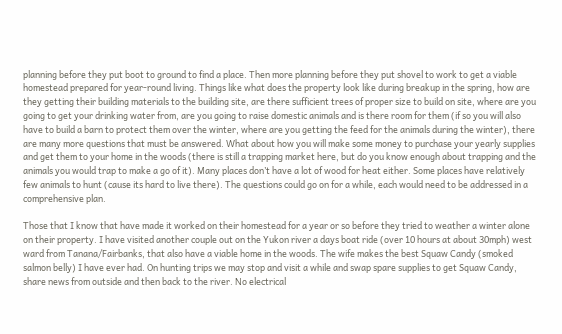planning before they put boot to ground to find a place. Then more planning before they put shovel to work to get a viable homestead prepared for year-round living. Things like what does the property look like during breakup in the spring, how are they getting their building materials to the building site, are there sufficient trees of proper size to build on site, where are you going to get your drinking water from, are you going to raise domestic animals and is there room for them (if so you will also have to build a barn to protect them over the winter, where are you getting the feed for the animals during the winter), there are many more questions that must be answered. What about how you will make some money to purchase your yearly supplies and get them to your home in the woods (there is still a trapping market here, but do you know enough about trapping and the animals you would trap to make a go of it). Many places don’t have a lot of wood for heat either. Some places have relatively few animals to hunt (cause its hard to live there). The questions could go on for a while, each would need to be addressed in a comprehensive plan.

Those that I know that have made it worked on their homestead for a year or so before they tried to weather a winter alone on their property. I have visited another couple out on the Yukon river a days boat ride (over 10 hours at about 30mph) west ward from Tanana/Fairbanks, that also have a viable home in the woods. The wife makes the best Squaw Candy (smoked salmon belly) I have ever had. On hunting trips we may stop and visit a while and swap spare supplies to get Squaw Candy, share news from outside and then back to the river. No electrical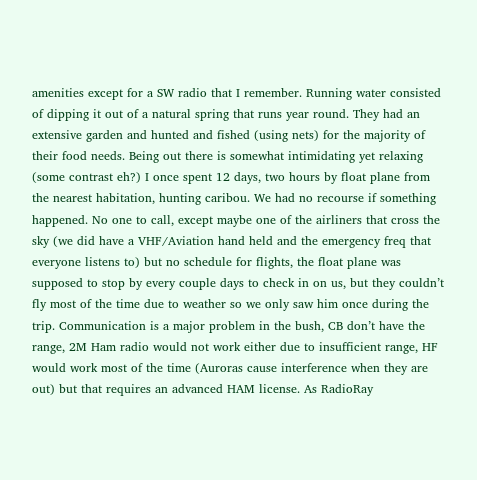amenities except for a SW radio that I remember. Running water consisted of dipping it out of a natural spring that runs year round. They had an extensive garden and hunted and fished (using nets) for the majority of their food needs. Being out there is somewhat intimidating yet relaxing (some contrast eh?) I once spent 12 days, two hours by float plane from the nearest habitation, hunting caribou. We had no recourse if something happened. No one to call, except maybe one of the airliners that cross the sky (we did have a VHF/Aviation hand held and the emergency freq that everyone listens to) but no schedule for flights, the float plane was supposed to stop by every couple days to check in on us, but they couldn’t fly most of the time due to weather so we only saw him once during the trip. Communication is a major problem in the bush, CB don’t have the range, 2M Ham radio would not work either due to insufficient range, HF would work most of the time (Auroras cause interference when they are out) but that requires an advanced HAM license. As RadioRay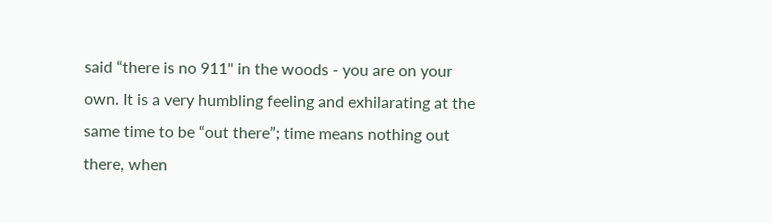said “there is no 911" in the woods - you are on your own. It is a very humbling feeling and exhilarating at the same time to be “out there”; time means nothing out there, when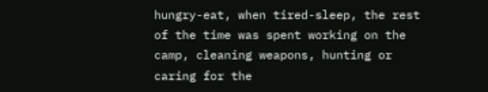hungry-eat, when tired-sleep, the rest of the time was spent working on the camp, cleaning weapons, hunting or caring for the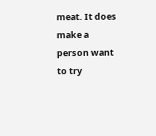meat. It does make a person want to try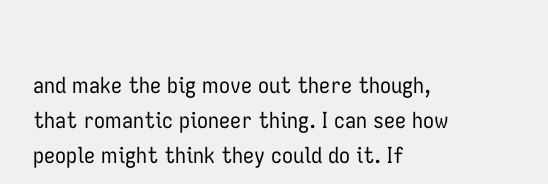and make the big move out there though, that romantic pioneer thing. I can see how people might think they could do it. If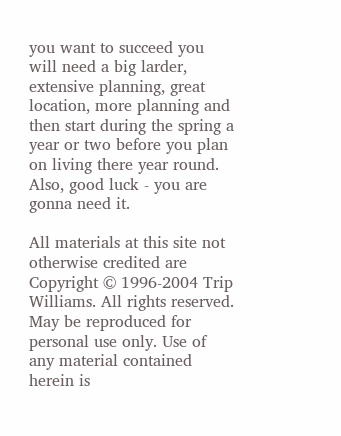you want to succeed you will need a big larder, extensive planning, great location, more planning and then start during the spring a year or two before you plan on living there year round. Also, good luck - you are gonna need it.

All materials at this site not otherwise credited are Copyright © 1996-2004 Trip Williams. All rights reserved. May be reproduced for personal use only. Use of any material contained herein is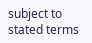subject to stated terms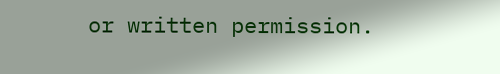or written permission.